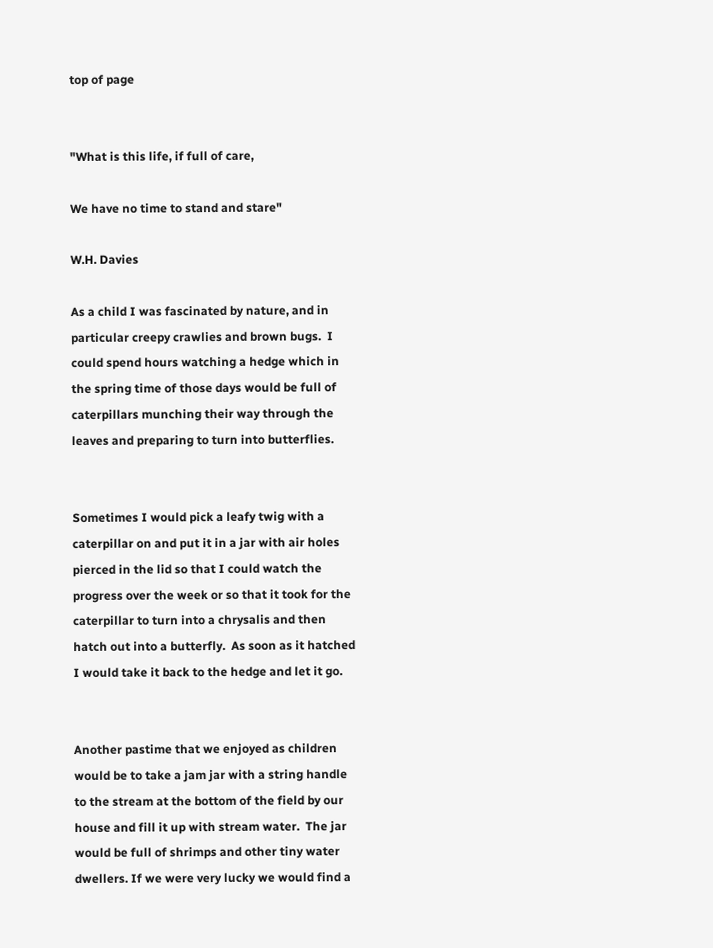top of page


"What is this life, if full of care,

We have no time to stand and stare"

W.H. Davies

As a child I was fascinated by nature, and in particular creepy crawlies and brown bugs.  I could spend hours watching a hedge which in the spring time of those days would be full of caterpillars munching their way through the leaves and preparing to turn into butterflies.


Sometimes I would pick a leafy twig with a caterpillar on and put it in a jar with air holes pierced in the lid so that I could watch the progress over the week or so that it took for the caterpillar to turn into a chrysalis and then hatch out into a butterfly.  As soon as it hatched I would take it back to the hedge and let it go.


Another pastime that we enjoyed as children would be to take a jam jar with a string handle to the stream at the bottom of the field by our house and fill it up with stream water.  The jar would be full of shrimps and other tiny water dwellers. If we were very lucky we would find a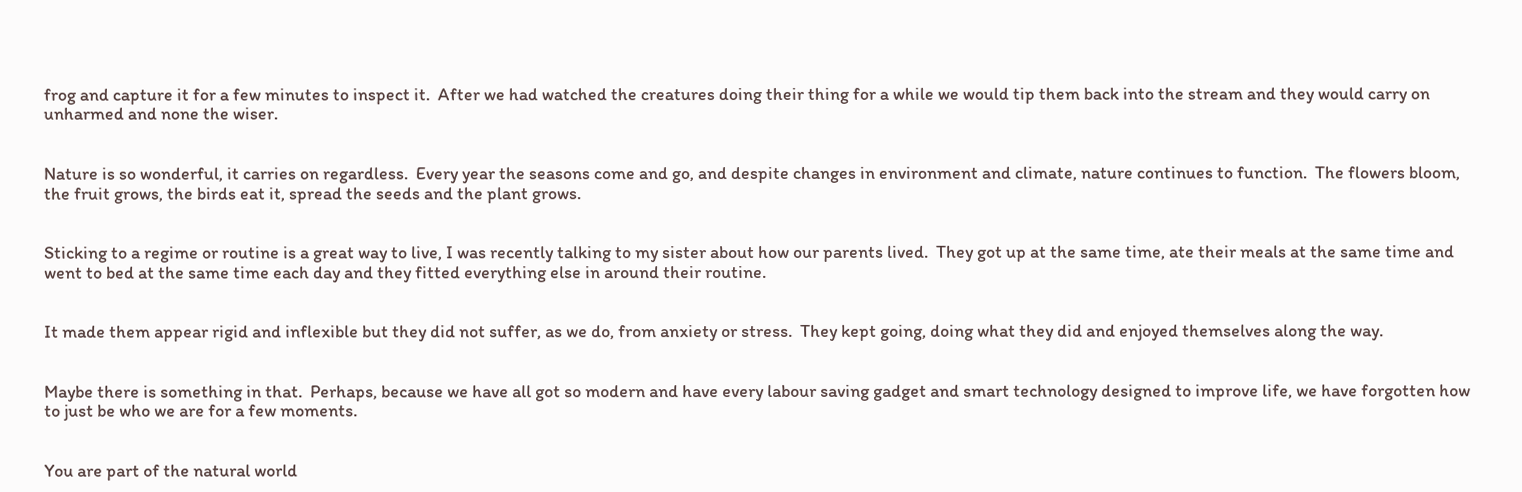frog and capture it for a few minutes to inspect it.  After we had watched the creatures doing their thing for a while we would tip them back into the stream and they would carry on unharmed and none the wiser.


Nature is so wonderful, it carries on regardless.  Every year the seasons come and go, and despite changes in environment and climate, nature continues to function.  The flowers bloom, the fruit grows, the birds eat it, spread the seeds and the plant grows.


Sticking to a regime or routine is a great way to live, I was recently talking to my sister about how our parents lived.  They got up at the same time, ate their meals at the same time and went to bed at the same time each day and they fitted everything else in around their routine.


It made them appear rigid and inflexible but they did not suffer, as we do, from anxiety or stress.  They kept going, doing what they did and enjoyed themselves along the way.


Maybe there is something in that.  Perhaps, because we have all got so modern and have every labour saving gadget and smart technology designed to improve life, we have forgotten how to just be who we are for a few moments.


You are part of the natural world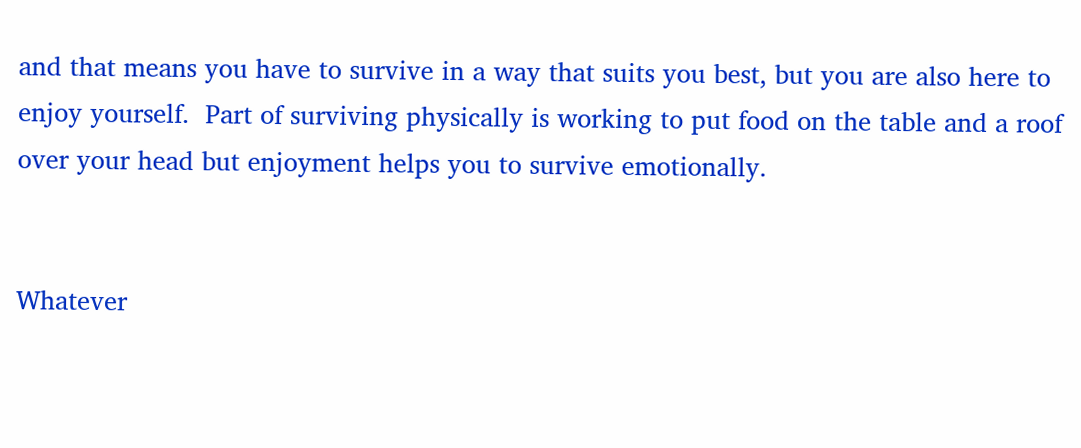and that means you have to survive in a way that suits you best, but you are also here to enjoy yourself.  Part of surviving physically is working to put food on the table and a roof over your head but enjoyment helps you to survive emotionally.


Whatever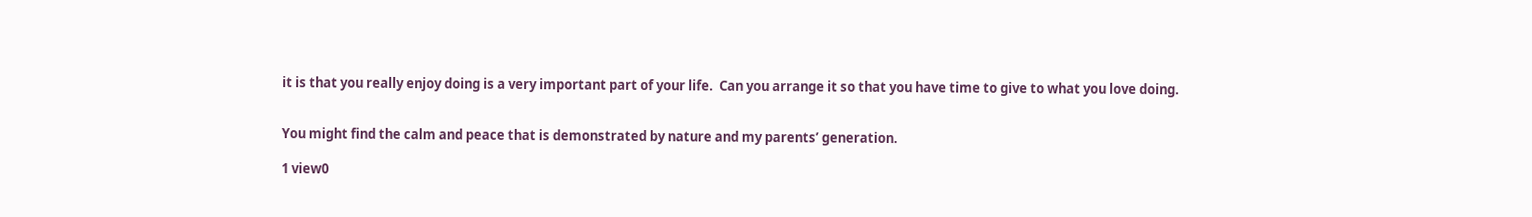it is that you really enjoy doing is a very important part of your life.  Can you arrange it so that you have time to give to what you love doing.


You might find the calm and peace that is demonstrated by nature and my parents’ generation.

1 view0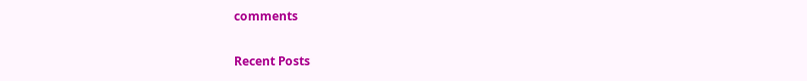comments

Recent Posts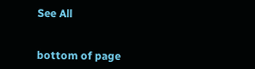See All


bottom of page